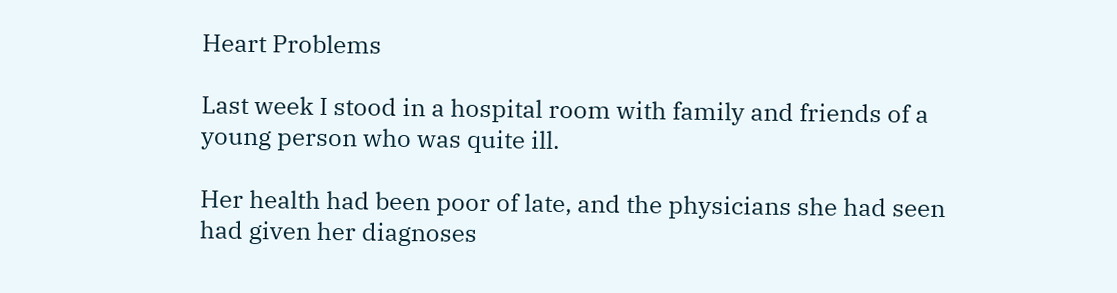Heart Problems

Last week I stood in a hospital room with family and friends of a young person who was quite ill.

Her health had been poor of late, and the physicians she had seen had given her diagnoses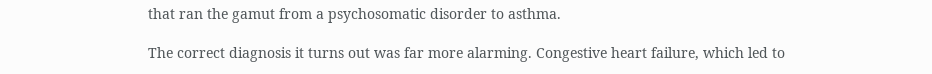that ran the gamut from a psychosomatic disorder to asthma.

The correct diagnosis it turns out was far more alarming. Congestive heart failure, which led to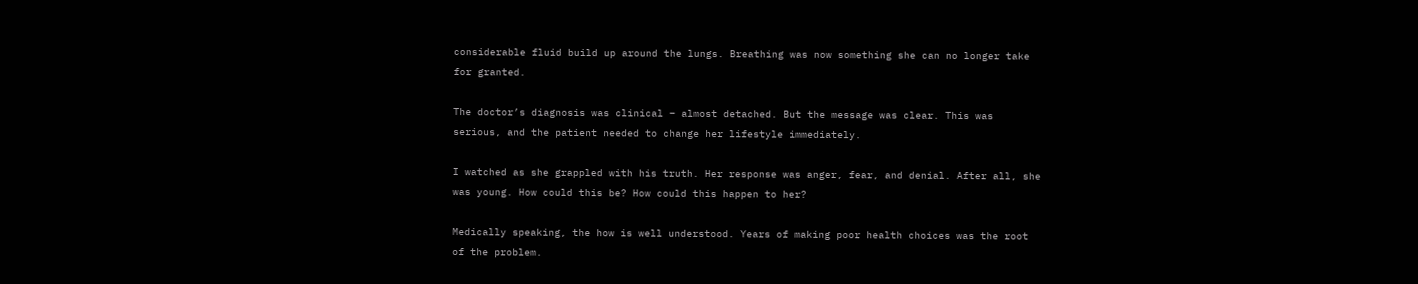considerable fluid build up around the lungs. Breathing was now something she can no longer take for granted.

The doctor’s diagnosis was clinical – almost detached. But the message was clear. This was serious, and the patient needed to change her lifestyle immediately.

I watched as she grappled with his truth. Her response was anger, fear, and denial. After all, she was young. How could this be? How could this happen to her?

Medically speaking, the how is well understood. Years of making poor health choices was the root of the problem.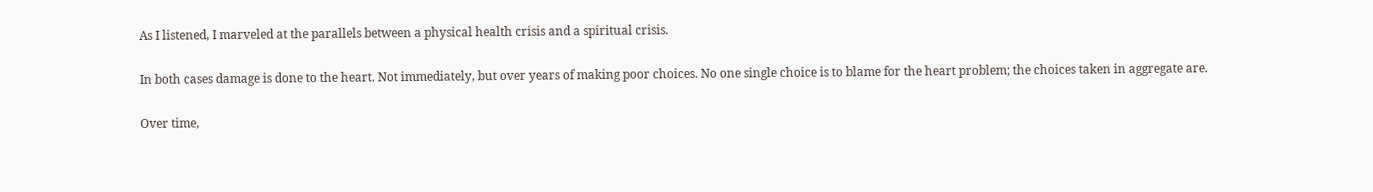As I listened, I marveled at the parallels between a physical health crisis and a spiritual crisis.

In both cases damage is done to the heart. Not immediately, but over years of making poor choices. No one single choice is to blame for the heart problem; the choices taken in aggregate are.

Over time,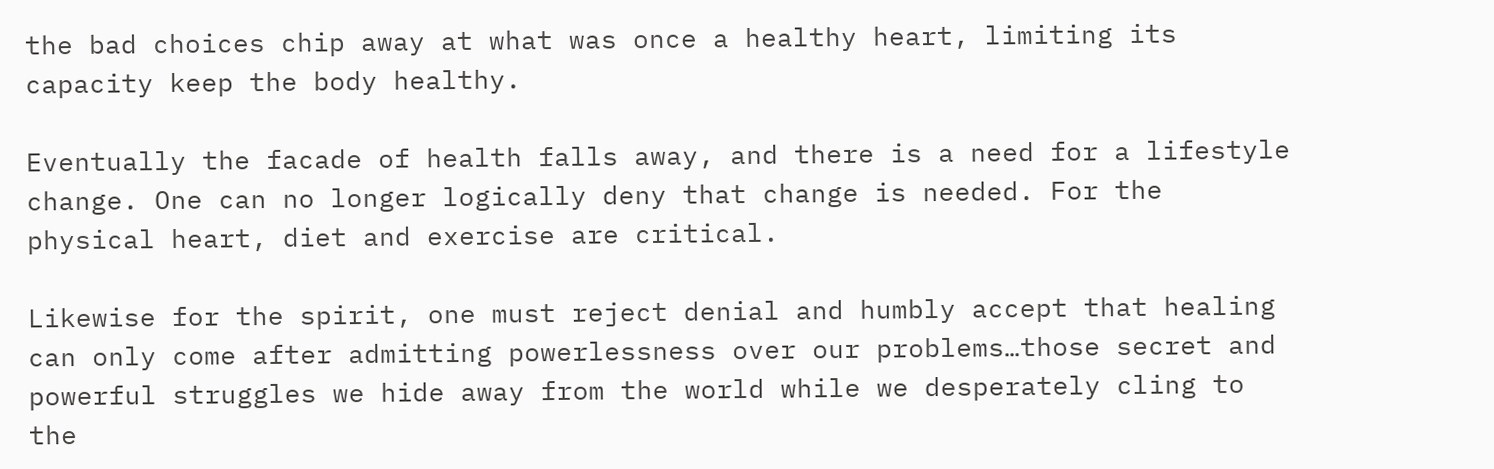the bad choices chip away at what was once a healthy heart, limiting its capacity keep the body healthy.

Eventually the facade of health falls away, and there is a need for a lifestyle change. One can no longer logically deny that change is needed. For the physical heart, diet and exercise are critical.

Likewise for the spirit, one must reject denial and humbly accept that healing can only come after admitting powerlessness over our problems…those secret and powerful struggles we hide away from the world while we desperately cling to the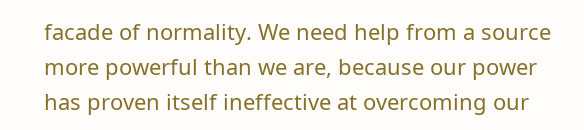facade of normality. We need help from a source more powerful than we are, because our power has proven itself ineffective at overcoming our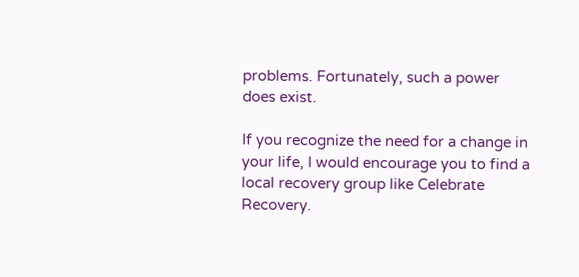problems. Fortunately, such a power does exist.

If you recognize the need for a change in your life, I would encourage you to find a local recovery group like Celebrate Recovery.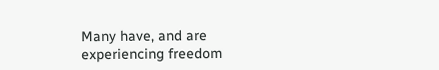Many have, and are experiencing freedom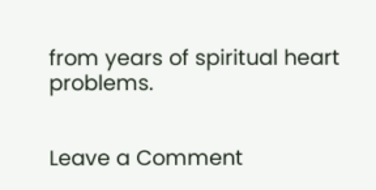from years of spiritual heart problems.


Leave a Comment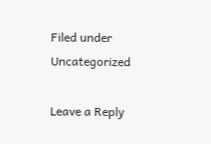Filed under Uncategorized

Leave a Reply